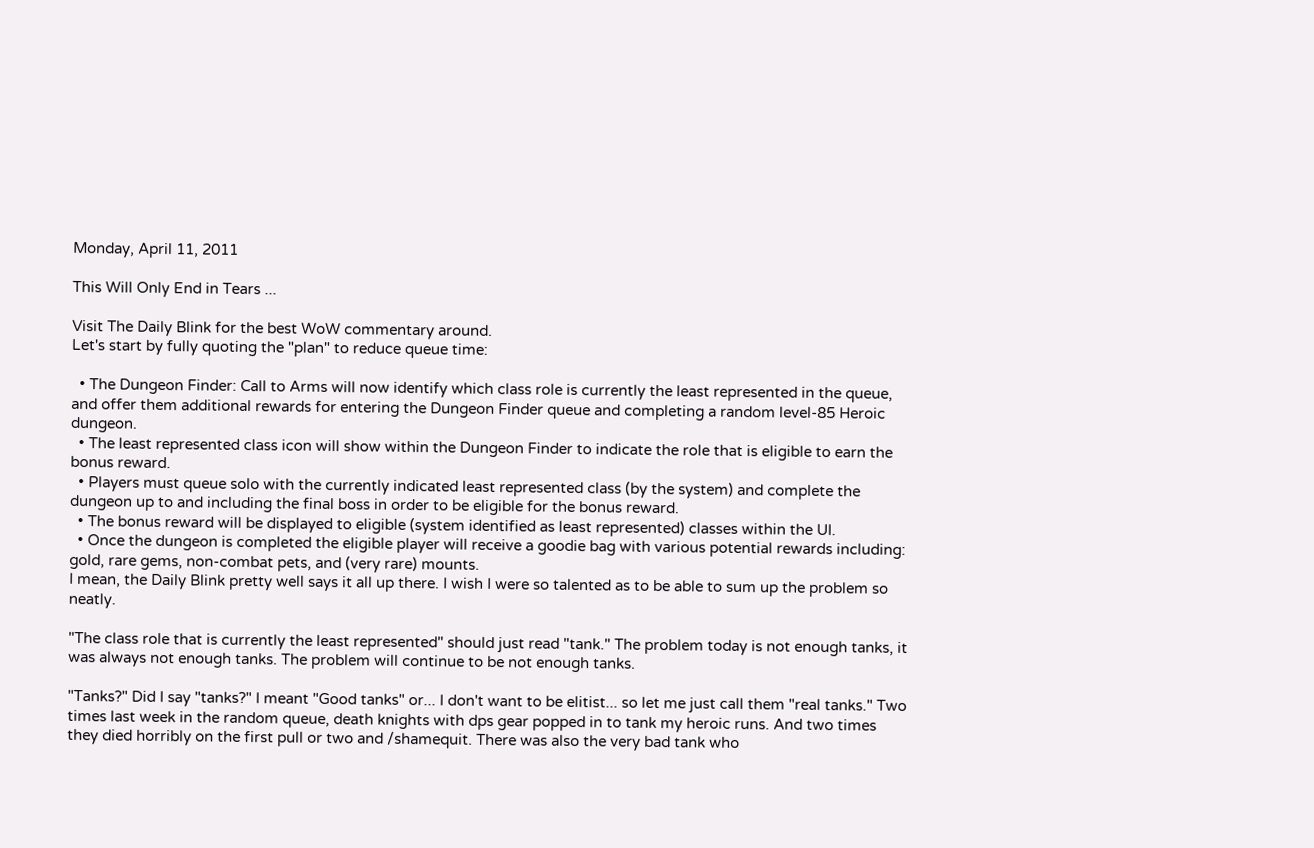Monday, April 11, 2011

This Will Only End in Tears ...

Visit The Daily Blink for the best WoW commentary around.
Let's start by fully quoting the "plan" to reduce queue time:

  • The Dungeon Finder: Call to Arms will now identify which class role is currently the least represented in the queue, and offer them additional rewards for entering the Dungeon Finder queue and completing a random level-85 Heroic dungeon.
  • The least represented class icon will show within the Dungeon Finder to indicate the role that is eligible to earn the bonus reward.
  • Players must queue solo with the currently indicated least represented class (by the system) and complete the dungeon up to and including the final boss in order to be eligible for the bonus reward.
  • The bonus reward will be displayed to eligible (system identified as least represented) classes within the UI.
  • Once the dungeon is completed the eligible player will receive a goodie bag with various potential rewards including: gold, rare gems, non-combat pets, and (very rare) mounts.
I mean, the Daily Blink pretty well says it all up there. I wish I were so talented as to be able to sum up the problem so neatly.

"The class role that is currently the least represented" should just read "tank." The problem today is not enough tanks, it was always not enough tanks. The problem will continue to be not enough tanks.

"Tanks?" Did I say "tanks?" I meant "Good tanks" or... I don't want to be elitist... so let me just call them "real tanks." Two times last week in the random queue, death knights with dps gear popped in to tank my heroic runs. And two times they died horribly on the first pull or two and /shamequit. There was also the very bad tank who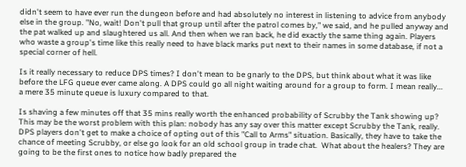didn't seem to have ever run the dungeon before and had absolutely no interest in listening to advice from anybody else in the group. "No, wait! Don't pull that group until after the patrol comes by," we said, and he pulled anyway and the pat walked up and slaughtered us all. And then when we ran back, he did exactly the same thing again. Players who waste a group's time like this really need to have black marks put next to their names in some database, if not a special corner of hell.

Is it really necessary to reduce DPS times? I don't mean to be gnarly to the DPS, but think about what it was like before the LFG queue ever came along. A DPS could go all night waiting around for a group to form. I mean really... a mere 35 minute queue is luxury compared to that.

Is shaving a few minutes off that 35 mins really worth the enhanced probability of Scrubby the Tank showing up?  This may be the worst problem with this plan: nobody has any say over this matter except Scrubby the Tank, really.  DPS players don't get to make a choice of opting out of this "Call to Arms" situation. Basically, they have to take the chance of meeting Scrubby, or else go look for an old school group in trade chat.  What about the healers? They are going to be the first ones to notice how badly prepared the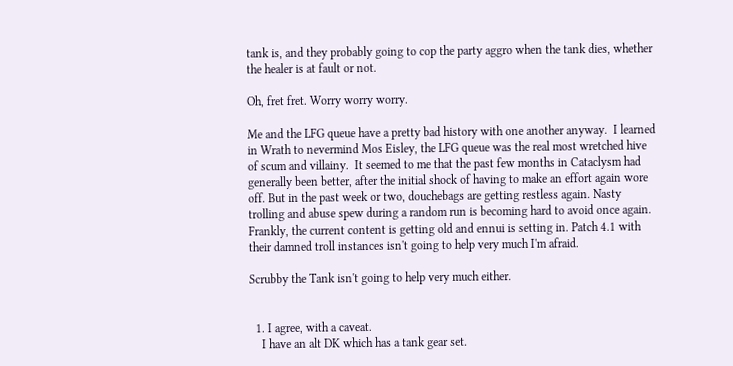tank is, and they probably going to cop the party aggro when the tank dies, whether the healer is at fault or not.

Oh, fret fret. Worry worry worry.

Me and the LFG queue have a pretty bad history with one another anyway.  I learned in Wrath to nevermind Mos Eisley, the LFG queue was the real most wretched hive of scum and villainy.  It seemed to me that the past few months in Cataclysm had generally been better, after the initial shock of having to make an effort again wore off. But in the past week or two, douchebags are getting restless again. Nasty trolling and abuse spew during a random run is becoming hard to avoid once again. Frankly, the current content is getting old and ennui is setting in. Patch 4.1 with their damned troll instances isn't going to help very much I'm afraid.

Scrubby the Tank isn't going to help very much either.


  1. I agree, with a caveat.
    I have an alt DK which has a tank gear set.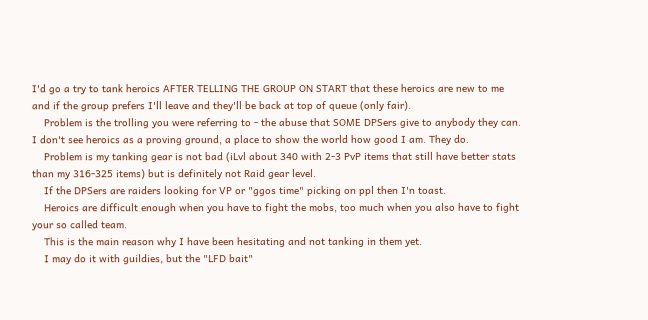I'd go a try to tank heroics AFTER TELLING THE GROUP ON START that these heroics are new to me and if the group prefers I'll leave and they'll be back at top of queue (only fair).
    Problem is the trolling you were referring to - the abuse that SOME DPSers give to anybody they can. I don't see heroics as a proving ground, a place to show the world how good I am. They do.
    Problem is my tanking gear is not bad (iLvl about 340 with 2-3 PvP items that still have better stats than my 316-325 items) but is definitely not Raid gear level.
    If the DPSers are raiders looking for VP or "ggos time" picking on ppl then I'n toast.
    Heroics are difficult enough when you have to fight the mobs, too much when you also have to fight your so called team.
    This is the main reason why I have been hesitating and not tanking in them yet.
    I may do it with guildies, but the "LFD bait"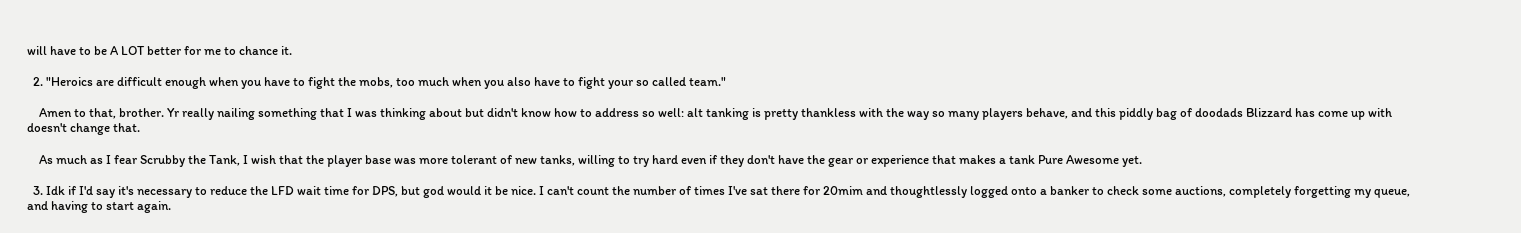will have to be A LOT better for me to chance it.

  2. "Heroics are difficult enough when you have to fight the mobs, too much when you also have to fight your so called team."

    Amen to that, brother. Yr really nailing something that I was thinking about but didn't know how to address so well: alt tanking is pretty thankless with the way so many players behave, and this piddly bag of doodads Blizzard has come up with doesn't change that.

    As much as I fear Scrubby the Tank, I wish that the player base was more tolerant of new tanks, willing to try hard even if they don't have the gear or experience that makes a tank Pure Awesome yet.

  3. Idk if I'd say it's necessary to reduce the LFD wait time for DPS, but god would it be nice. I can't count the number of times I've sat there for 20mim and thoughtlessly logged onto a banker to check some auctions, completely forgetting my queue, and having to start again.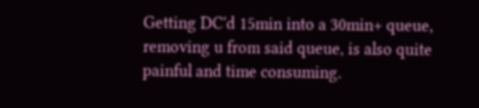Getting DC'd 15min into a 30min+ queue, removing u from said queue, is also quite painful and time consuming.